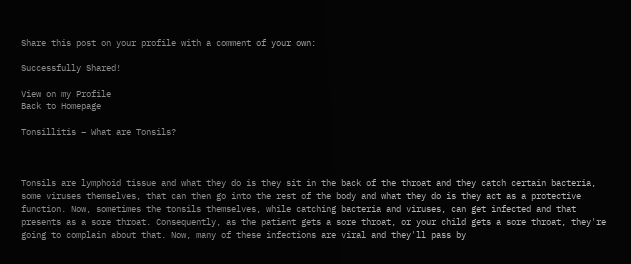Share this post on your profile with a comment of your own:

Successfully Shared!

View on my Profile
Back to Homepage

Tonsillitis – What are Tonsils?



Tonsils are lymphoid tissue and what they do is they sit in the back of the throat and they catch certain bacteria, some viruses themselves, that can then go into the rest of the body and what they do is they act as a protective function. Now, sometimes the tonsils themselves, while catching bacteria and viruses, can get infected and that presents as a sore throat. Consequently, as the patient gets a sore throat, or your child gets a sore throat, they're going to complain about that. Now, many of these infections are viral and they'll pass by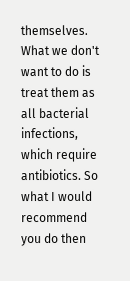themselves. What we don't want to do is treat them as all bacterial infections, which require antibiotics. So what I would recommend you do then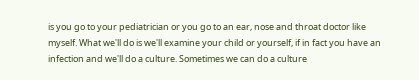is you go to your pediatrician or you go to an ear, nose and throat doctor like myself. What we'll do is we'll examine your child or yourself, if in fact you have an infection and we'll do a culture. Sometimes we can do a culture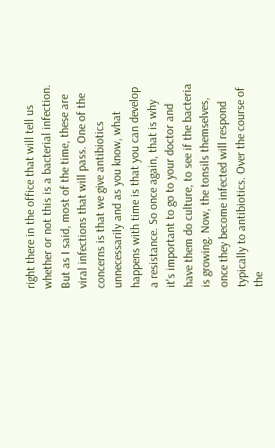right there in the office that will tell us whether or not this is a bacterial infection. But as I said, most of the time, these are viral infections that will pass. One of the concerns is that we give antibiotics unnecessarily and as you know, what happens with time is that you can develop a resistance. So once again, that is why it's important to go to your doctor and have them do culture, to see if the bacteria is growing. Now, the tonsils themselves, once they become infected will respond typically to antibiotics. Over the course of the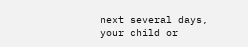next several days, your child or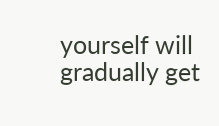yourself will gradually get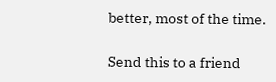better, most of the time.

Send this to a friend